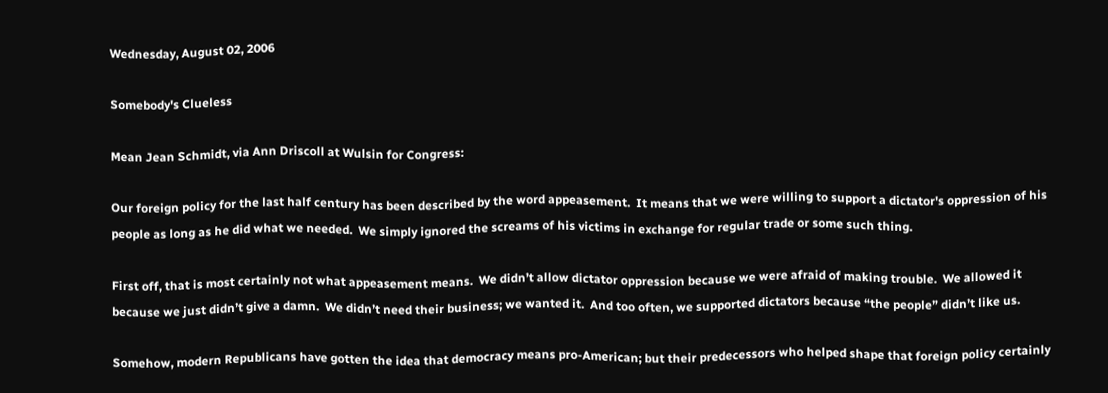Wednesday, August 02, 2006

Somebody's Clueless

Mean Jean Schmidt, via Ann Driscoll at Wulsin for Congress:

Our foreign policy for the last half century has been described by the word appeasement.  It means that we were willing to support a dictator's oppression of his people as long as he did what we needed.  We simply ignored the screams of his victims in exchange for regular trade or some such thing.

First off, that is most certainly not what appeasement means.  We didn’t allow dictator oppression because we were afraid of making trouble.  We allowed it because we just didn’t give a damn.  We didn’t need their business; we wanted it.  And too often, we supported dictators because “the people” didn’t like us.

Somehow, modern Republicans have gotten the idea that democracy means pro-American; but their predecessors who helped shape that foreign policy certainly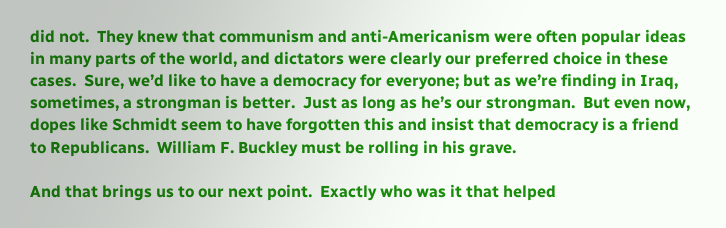did not.  They knew that communism and anti-Americanism were often popular ideas in many parts of the world, and dictators were clearly our preferred choice in these cases.  Sure, we’d like to have a democracy for everyone; but as we’re finding in Iraq, sometimes, a strongman is better.  Just as long as he’s our strongman.  But even now, dopes like Schmidt seem to have forgotten this and insist that democracy is a friend to Republicans.  William F. Buckley must be rolling in his grave.

And that brings us to our next point.  Exactly who was it that helped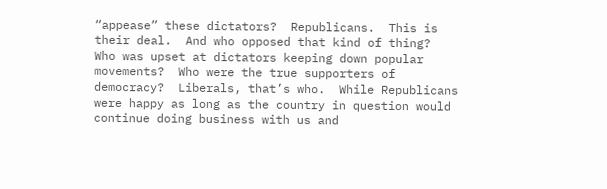“appease” these dictators?  Republicans.  This is their deal.  And who opposed that kind of thing?  Who was upset at dictators keeping down popular movements?  Who were the true supporters of democracy?  Liberals, that’s who.  While Republicans were happy as long as the country in question would continue doing business with us and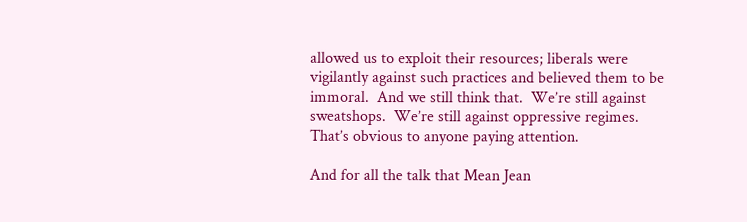allowed us to exploit their resources; liberals were vigilantly against such practices and believed them to be immoral.  And we still think that.  We’re still against sweatshops.  We’re still against oppressive regimes.  That’s obvious to anyone paying attention.

And for all the talk that Mean Jean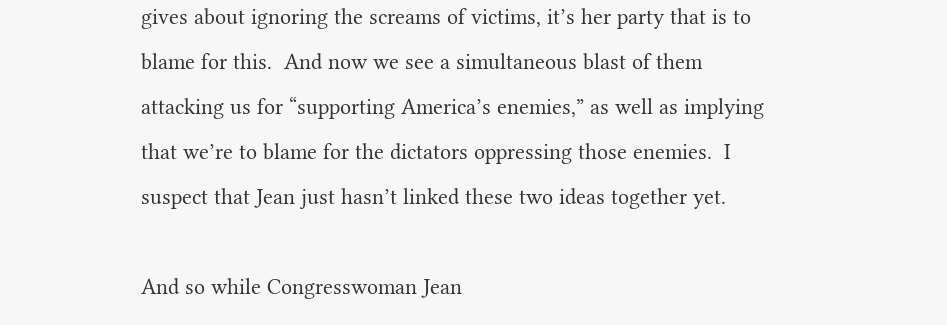gives about ignoring the screams of victims, it’s her party that is to blame for this.  And now we see a simultaneous blast of them attacking us for “supporting America’s enemies,” as well as implying that we’re to blame for the dictators oppressing those enemies.  I suspect that Jean just hasn’t linked these two ideas together yet.

And so while Congresswoman Jean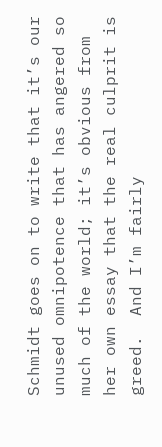Schmidt goes on to write that it’s our unused omnipotence that has angered so much of the world; it’s obvious from her own essay that the real culprit is greed.  And I’m fairly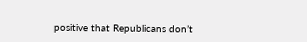positive that Republicans don’t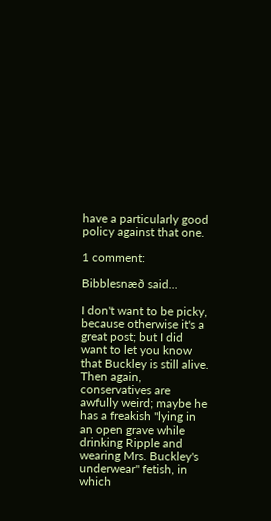have a particularly good policy against that one.

1 comment:

Bibblesnæð said...

I don't want to be picky, because otherwise it's a great post; but I did want to let you know that Buckley is still alive. Then again, conservatives are awfully weird; maybe he has a freakish "lying in an open grave while drinking Ripple and wearing Mrs. Buckley's underwear" fetish, in which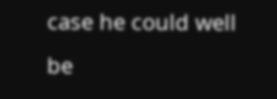case he could well be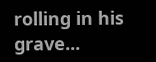rolling in his grave...